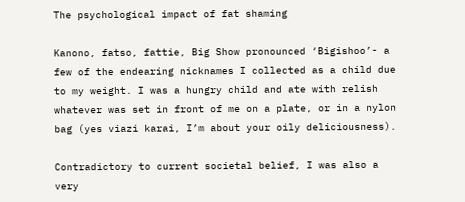The psychological impact of fat shaming

Kanono, fatso, fattie, Big Show pronounced ‘Bigishoo’- a few of the endearing nicknames I collected as a child due to my weight. I was a hungry child and ate with relish whatever was set in front of me on a plate, or in a nylon bag (yes viazi karai, I’m about your oily deliciousness).

Contradictory to current societal belief, I was also a very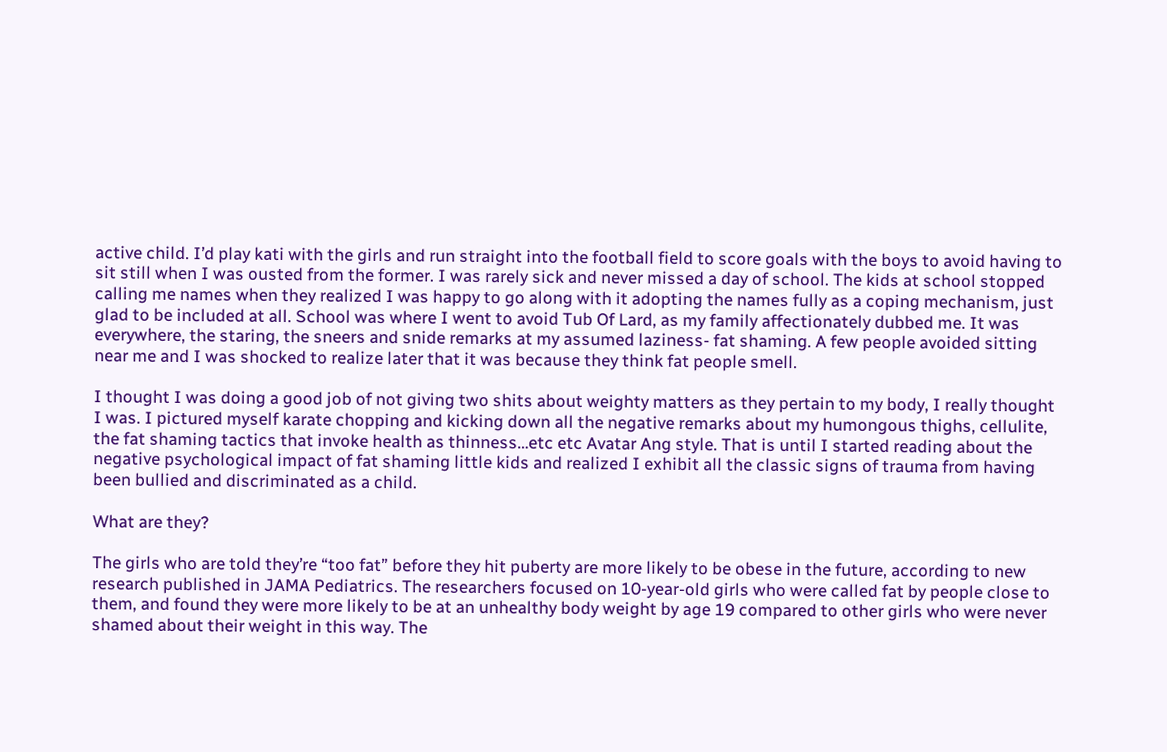active child. I’d play kati with the girls and run straight into the football field to score goals with the boys to avoid having to sit still when I was ousted from the former. I was rarely sick and never missed a day of school. The kids at school stopped calling me names when they realized I was happy to go along with it adopting the names fully as a coping mechanism, just glad to be included at all. School was where I went to avoid Tub Of Lard, as my family affectionately dubbed me. It was everywhere, the staring, the sneers and snide remarks at my assumed laziness- fat shaming. A few people avoided sitting near me and I was shocked to realize later that it was because they think fat people smell.

I thought I was doing a good job of not giving two shits about weighty matters as they pertain to my body, I really thought I was. I pictured myself karate chopping and kicking down all the negative remarks about my humongous thighs, cellulite, the fat shaming tactics that invoke health as thinness…etc etc Avatar Ang style. That is until I started reading about the negative psychological impact of fat shaming little kids and realized I exhibit all the classic signs of trauma from having been bullied and discriminated as a child.

What are they?

The girls who are told they’re “too fat” before they hit puberty are more likely to be obese in the future, according to new research published in JAMA Pediatrics. The researchers focused on 10-year-old girls who were called fat by people close to them, and found they were more likely to be at an unhealthy body weight by age 19 compared to other girls who were never shamed about their weight in this way. The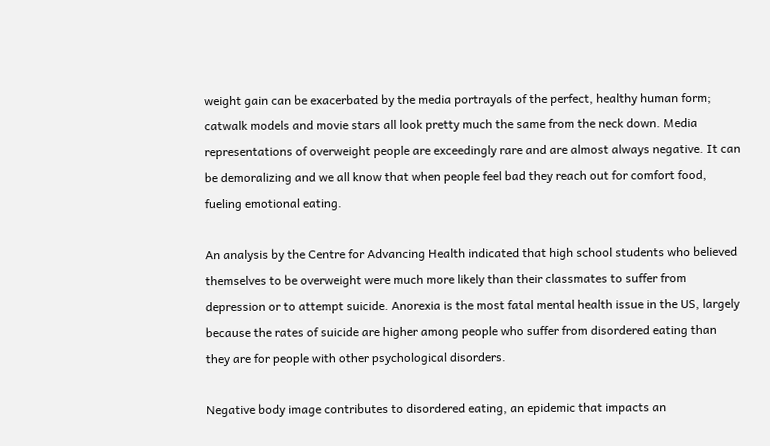weight gain can be exacerbated by the media portrayals of the perfect, healthy human form; catwalk models and movie stars all look pretty much the same from the neck down. Media representations of overweight people are exceedingly rare and are almost always negative. It can be demoralizing and we all know that when people feel bad they reach out for comfort food, fueling emotional eating.

An analysis by the Centre for Advancing Health indicated that high school students who believed themselves to be overweight were much more likely than their classmates to suffer from depression or to attempt suicide. Anorexia is the most fatal mental health issue in the US, largely because the rates of suicide are higher among people who suffer from disordered eating than they are for people with other psychological disorders.

Negative body image contributes to disordered eating, an epidemic that impacts an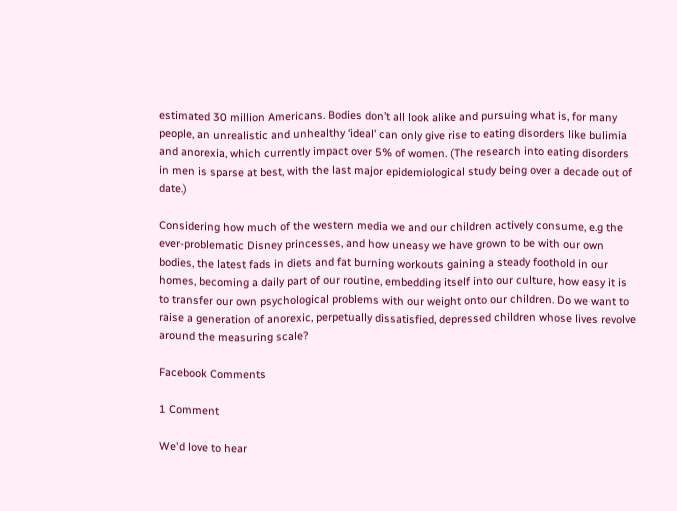estimated 30 million Americans. Bodies don’t all look alike and pursuing what is, for many people, an unrealistic and unhealthy ‘ideal’ can only give rise to eating disorders like bulimia and anorexia, which currently impact over 5% of women. (The research into eating disorders in men is sparse at best, with the last major epidemiological study being over a decade out of date.)

Considering how much of the western media we and our children actively consume, e.g the ever-problematic Disney princesses, and how uneasy we have grown to be with our own bodies, the latest fads in diets and fat burning workouts gaining a steady foothold in our homes, becoming a daily part of our routine, embedding itself into our culture, how easy it is to transfer our own psychological problems with our weight onto our children. Do we want to raise a generation of anorexic, perpetually dissatisfied, depressed children whose lives revolve around the measuring scale?

Facebook Comments

1 Comment

We'd love to hear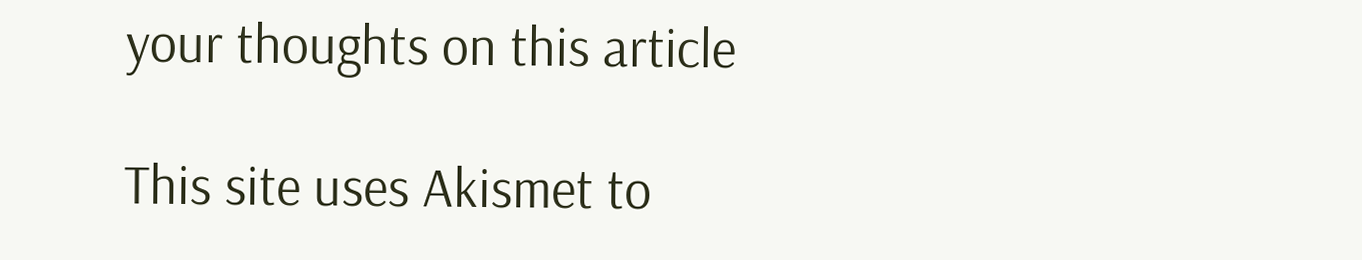your thoughts on this article

This site uses Akismet to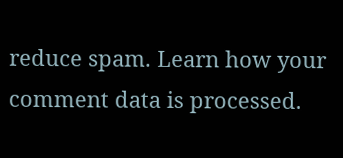reduce spam. Learn how your comment data is processed.